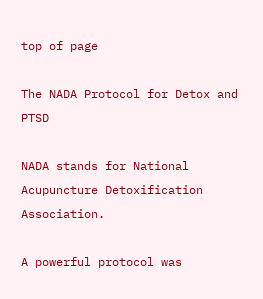top of page

The NADA Protocol for Detox and PTSD

NADA stands for National Acupuncture Detoxification Association.

A powerful protocol was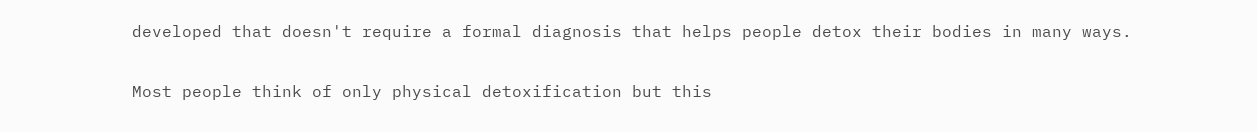developed that doesn't require a formal diagnosis that helps people detox their bodies in many ways.

Most people think of only physical detoxification but this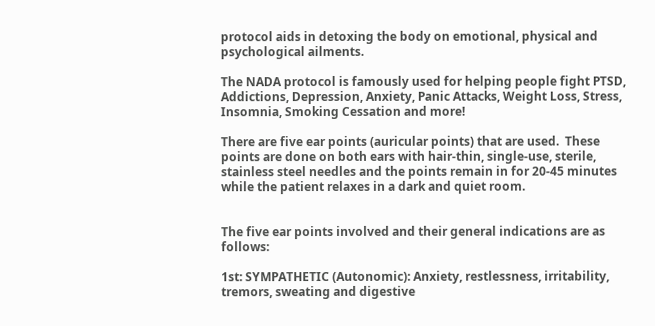protocol aids in detoxing the body on emotional, physical and psychological ailments.

The NADA protocol is famously used for helping people fight PTSD, Addictions, Depression, Anxiety, Panic Attacks, Weight Loss, Stress, Insomnia, Smoking Cessation and more!

There are five ear points (auricular points) that are used.  These points are done on both ears with hair-thin, single-use, sterile, stainless steel needles and the points remain in for 20-45 minutes while the patient relaxes in a dark and quiet room.


The five ear points involved and their general indications are as follows:

1st: SYMPATHETIC (Autonomic): Anxiety, restlessness, irritability, tremors, sweating and digestive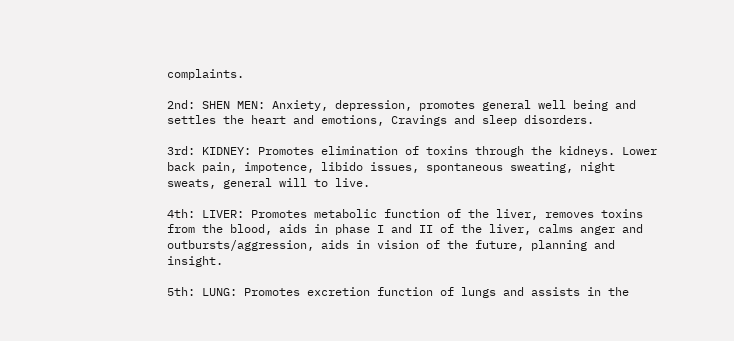complaints.

2nd: SHEN MEN: Anxiety, depression, promotes general well being and settles the heart and emotions, Cravings and sleep disorders.

3rd: KIDNEY: Promotes elimination of toxins through the kidneys. Lower back pain, impotence, libido issues, spontaneous sweating, night sweats, general will to live.

4th: LIVER: Promotes metabolic function of the liver, removes toxins from the blood, aids in phase I and II of the liver, calms anger and outbursts/aggression, aids in vision of the future, planning and insight.

5th: LUNG: Promotes excretion function of lungs and assists in the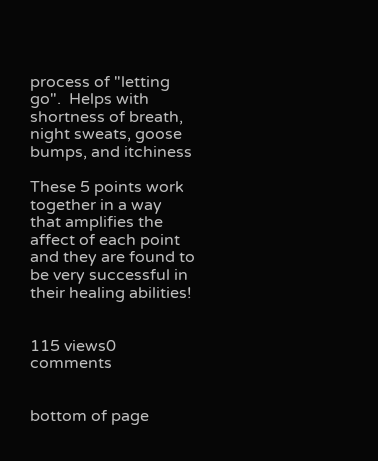process of "letting go".  Helps with shortness of breath, night sweats, goose bumps, and itchiness

These 5 points work together in a way that amplifies the affect of each point and they are found to be very successful in their healing abilities!


115 views0 comments


bottom of page